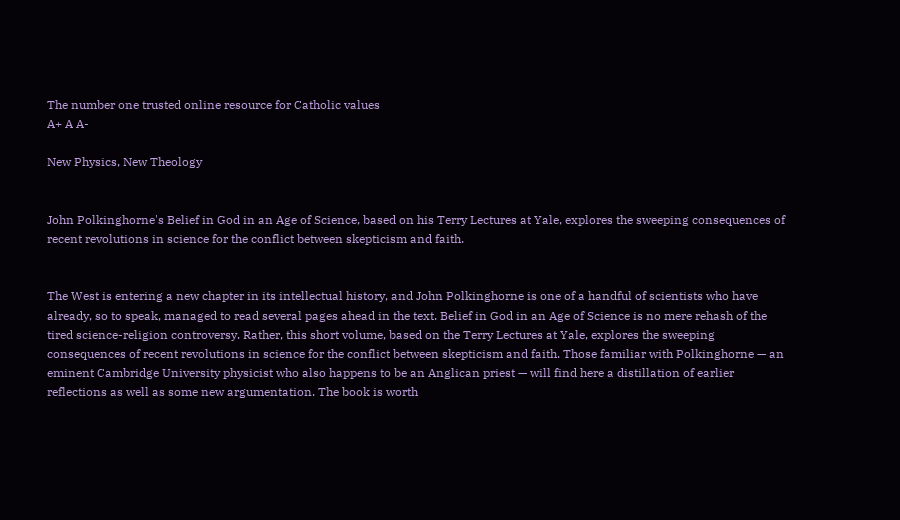The number one trusted online resource for Catholic values
A+ A A-

New Physics, New Theology


John Polkinghorne's Belief in God in an Age of Science, based on his Terry Lectures at Yale, explores the sweeping consequences of recent revolutions in science for the conflict between skepticism and faith.


The West is entering a new chapter in its intellectual history, and John Polkinghorne is one of a handful of scientists who have already, so to speak, managed to read several pages ahead in the text. Belief in God in an Age of Science is no mere rehash of the tired science-religion controversy. Rather, this short volume, based on the Terry Lectures at Yale, explores the sweeping consequences of recent revolutions in science for the conflict between skepticism and faith. Those familiar with Polkinghorne — an eminent Cambridge University physicist who also happens to be an Anglican priest — will find here a distillation of earlier reflections as well as some new argumentation. The book is worth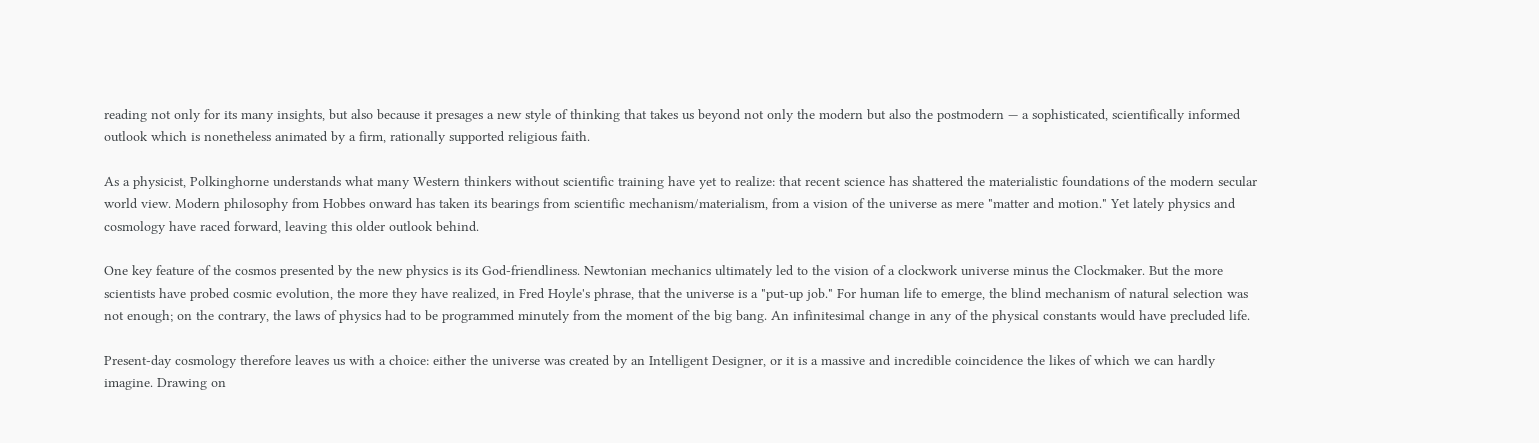reading not only for its many insights, but also because it presages a new style of thinking that takes us beyond not only the modern but also the postmodern — a sophisticated, scientifically informed outlook which is nonetheless animated by a firm, rationally supported religious faith.

As a physicist, Polkinghorne understands what many Western thinkers without scientific training have yet to realize: that recent science has shattered the materialistic foundations of the modern secular world view. Modern philosophy from Hobbes onward has taken its bearings from scientific mechanism/materialism, from a vision of the universe as mere "matter and motion." Yet lately physics and cosmology have raced forward, leaving this older outlook behind.

One key feature of the cosmos presented by the new physics is its God-friendliness. Newtonian mechanics ultimately led to the vision of a clockwork universe minus the Clockmaker. But the more scientists have probed cosmic evolution, the more they have realized, in Fred Hoyle's phrase, that the universe is a "put-up job." For human life to emerge, the blind mechanism of natural selection was not enough; on the contrary, the laws of physics had to be programmed minutely from the moment of the big bang. An infinitesimal change in any of the physical constants would have precluded life.

Present-day cosmology therefore leaves us with a choice: either the universe was created by an Intelligent Designer, or it is a massive and incredible coincidence the likes of which we can hardly imagine. Drawing on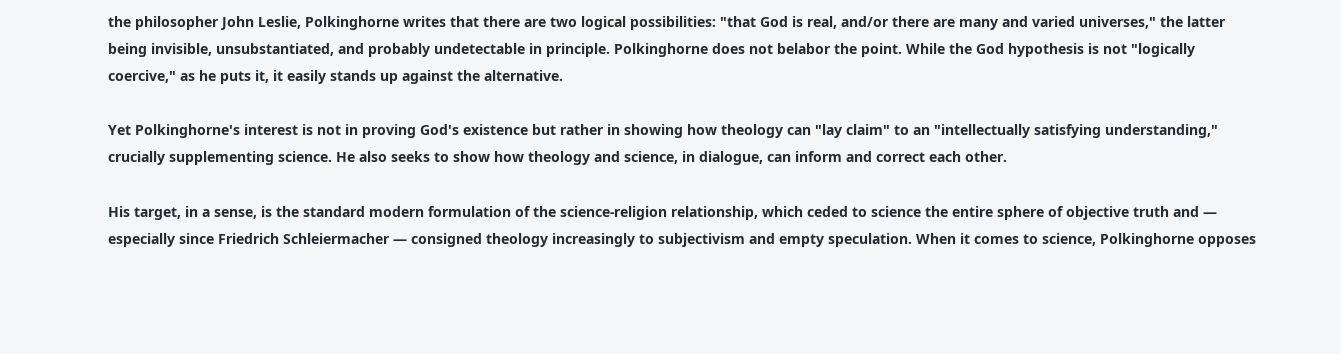the philosopher John Leslie, Polkinghorne writes that there are two logical possibilities: "that God is real, and/or there are many and varied universes," the latter being invisible, unsubstantiated, and probably undetectable in principle. Polkinghorne does not belabor the point. While the God hypothesis is not "logically coercive," as he puts it, it easily stands up against the alternative.

Yet Polkinghorne's interest is not in proving God's existence but rather in showing how theology can "lay claim" to an "intellectually satisfying understanding," crucially supplementing science. He also seeks to show how theology and science, in dialogue, can inform and correct each other.

His target, in a sense, is the standard modern formulation of the science-religion relationship, which ceded to science the entire sphere of objective truth and — especially since Friedrich Schleiermacher — consigned theology increasingly to subjectivism and empty speculation. When it comes to science, Polkinghorne opposes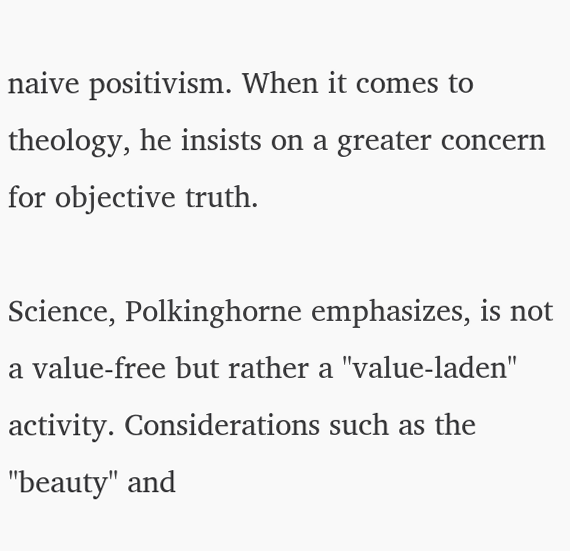naive positivism. When it comes to theology, he insists on a greater concern for objective truth.

Science, Polkinghorne emphasizes, is not a value-free but rather a "value-laden" activity. Considerations such as the "beauty" and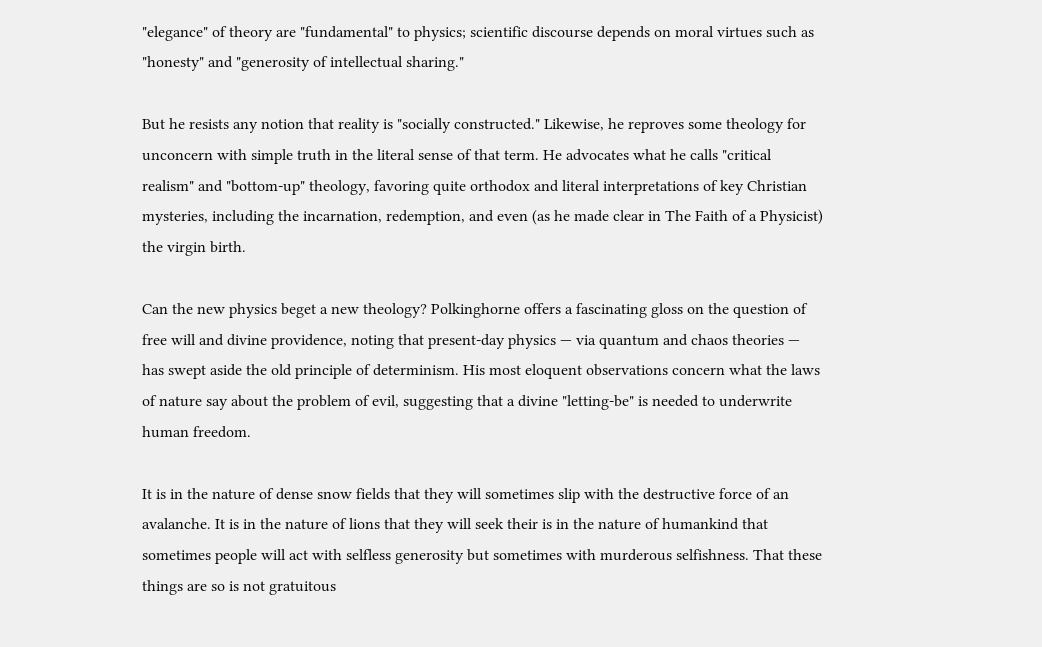"elegance" of theory are "fundamental" to physics; scientific discourse depends on moral virtues such as "honesty" and "generosity of intellectual sharing."

But he resists any notion that reality is "socially constructed." Likewise, he reproves some theology for unconcern with simple truth in the literal sense of that term. He advocates what he calls "critical realism" and "bottom-up" theology, favoring quite orthodox and literal interpretations of key Christian mysteries, including the incarnation, redemption, and even (as he made clear in The Faith of a Physicist) the virgin birth.

Can the new physics beget a new theology? Polkinghorne offers a fascinating gloss on the question of free will and divine providence, noting that present-day physics — via quantum and chaos theories — has swept aside the old principle of determinism. His most eloquent observations concern what the laws of nature say about the problem of evil, suggesting that a divine "letting-be" is needed to underwrite human freedom.

It is in the nature of dense snow fields that they will sometimes slip with the destructive force of an avalanche. It is in the nature of lions that they will seek their is in the nature of humankind that sometimes people will act with selfless generosity but sometimes with murderous selfishness. That these things are so is not gratuitous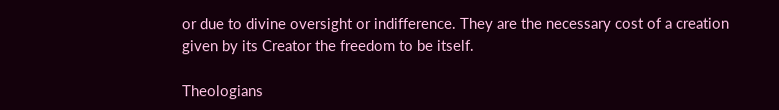or due to divine oversight or indifference. They are the necessary cost of a creation given by its Creator the freedom to be itself.

Theologians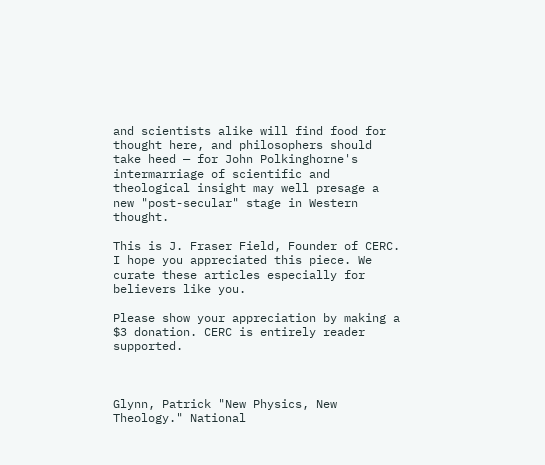and scientists alike will find food for thought here, and philosophers should take heed — for John Polkinghorne's intermarriage of scientific and theological insight may well presage a new "post-secular" stage in Western thought.

This is J. Fraser Field, Founder of CERC. I hope you appreciated this piece. We curate these articles especially for believers like you.

Please show your appreciation by making a $3 donation. CERC is entirely reader supported.



Glynn, Patrick "New Physics, New Theology." National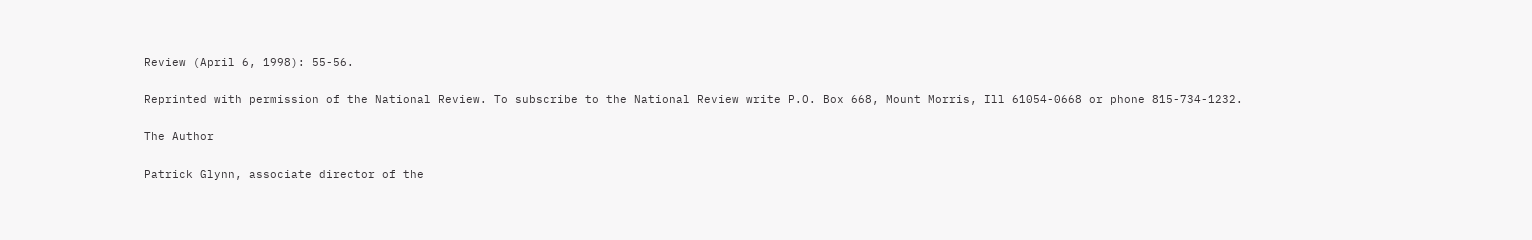Review (April 6, 1998): 55-56.

Reprinted with permission of the National Review. To subscribe to the National Review write P.O. Box 668, Mount Morris, Ill 61054-0668 or phone 815-734-1232.

The Author

Patrick Glynn, associate director of the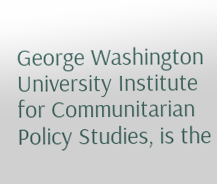George Washington University Institute for Communitarian Policy Studies, is the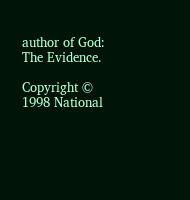author of God: The Evidence.

Copyright © 1998 National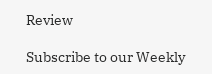Review

Subscribe to our Weekly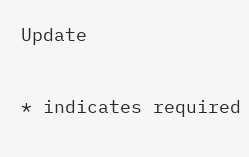Update

* indicates required